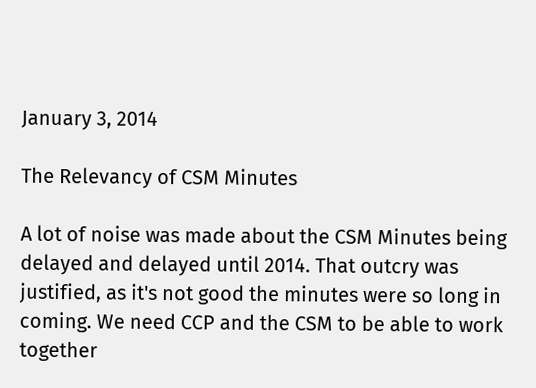January 3, 2014

The Relevancy of CSM Minutes

A lot of noise was made about the CSM Minutes being delayed and delayed until 2014. That outcry was justified, as it's not good the minutes were so long in coming. We need CCP and the CSM to be able to work together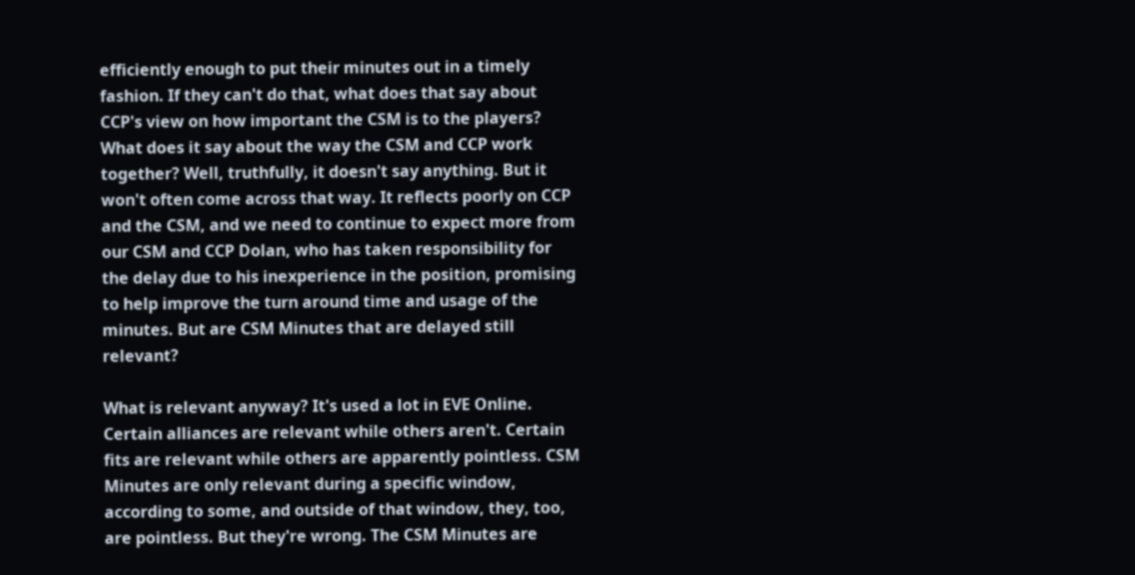efficiently enough to put their minutes out in a timely fashion. If they can't do that, what does that say about CCP's view on how important the CSM is to the players? What does it say about the way the CSM and CCP work together? Well, truthfully, it doesn't say anything. But it won't often come across that way. It reflects poorly on CCP and the CSM, and we need to continue to expect more from our CSM and CCP Dolan, who has taken responsibility for the delay due to his inexperience in the position, promising to help improve the turn around time and usage of the minutes. But are CSM Minutes that are delayed still relevant?

What is relevant anyway? It's used a lot in EVE Online. Certain alliances are relevant while others aren't. Certain fits are relevant while others are apparently pointless. CSM Minutes are only relevant during a specific window, according to some, and outside of that window, they, too, are pointless. But they're wrong. The CSM Minutes are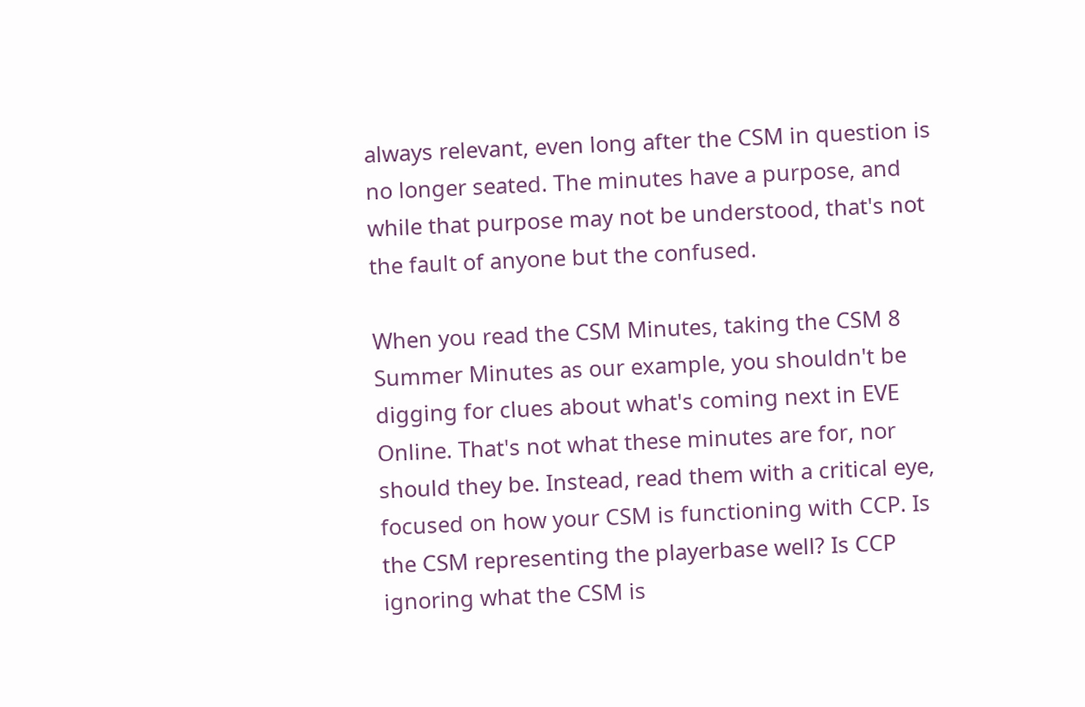always relevant, even long after the CSM in question is no longer seated. The minutes have a purpose, and while that purpose may not be understood, that's not the fault of anyone but the confused.

When you read the CSM Minutes, taking the CSM 8 Summer Minutes as our example, you shouldn't be digging for clues about what's coming next in EVE Online. That's not what these minutes are for, nor should they be. Instead, read them with a critical eye, focused on how your CSM is functioning with CCP. Is the CSM representing the playerbase well? Is CCP ignoring what the CSM is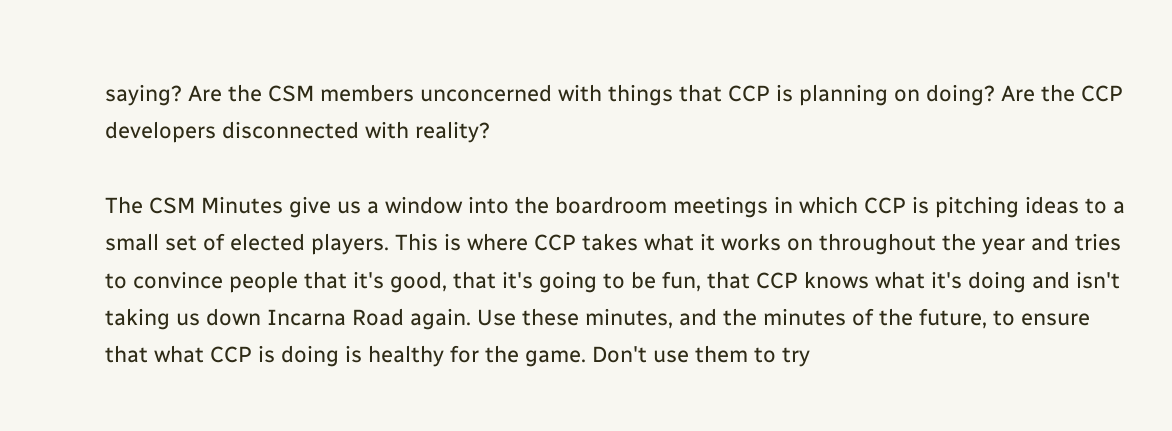saying? Are the CSM members unconcerned with things that CCP is planning on doing? Are the CCP developers disconnected with reality?

The CSM Minutes give us a window into the boardroom meetings in which CCP is pitching ideas to a small set of elected players. This is where CCP takes what it works on throughout the year and tries to convince people that it's good, that it's going to be fun, that CCP knows what it's doing and isn't taking us down Incarna Road again. Use these minutes, and the minutes of the future, to ensure that what CCP is doing is healthy for the game. Don't use them to try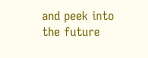and peek into the future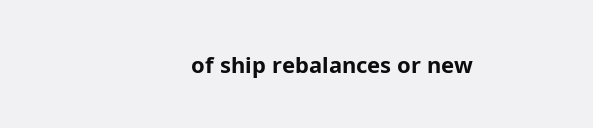of ship rebalances or new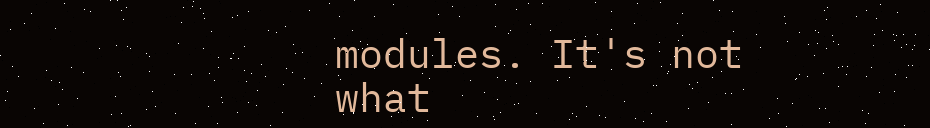modules. It's not what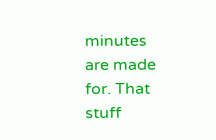minutes are made for. That stuff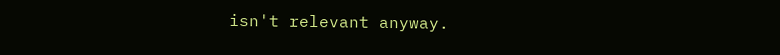isn't relevant anyway.